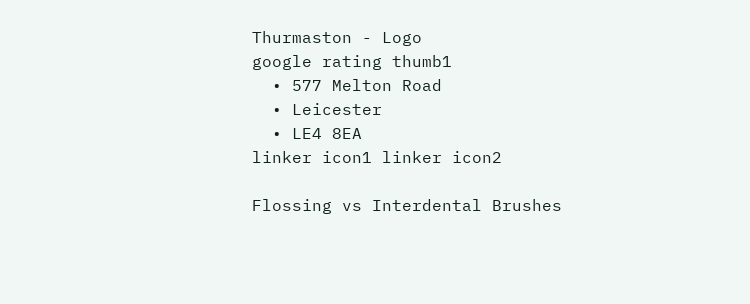Thurmaston - Logo
google rating thumb1
  • 577 Melton Road
  • Leicester
  • LE4 8EA
linker icon1 linker icon2

Flossing vs Interdental Brushes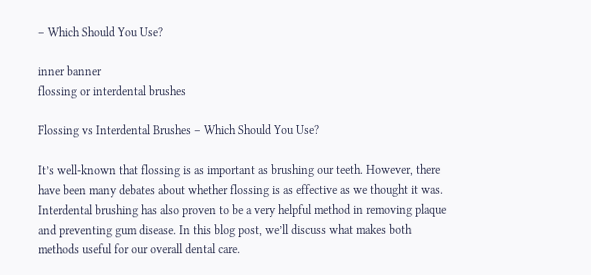– Which Should You Use?

inner banner
flossing or interdental brushes

Flossing vs Interdental Brushes – Which Should You Use?

It’s well-known that flossing is as important as brushing our teeth. However, there have been many debates about whether flossing is as effective as we thought it was. Interdental brushing has also proven to be a very helpful method in removing plaque and preventing gum disease. In this blog post, we’ll discuss what makes both methods useful for our overall dental care.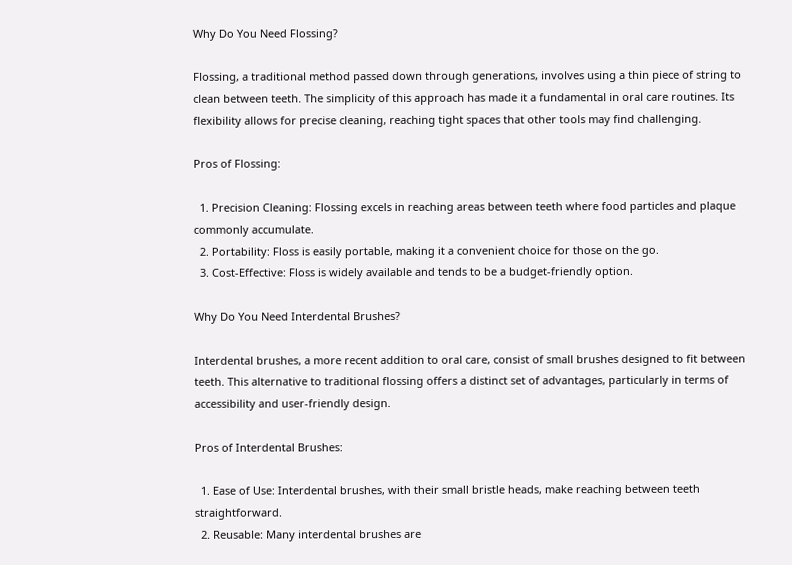Why Do You Need Flossing?

Flossing, a traditional method passed down through generations, involves using a thin piece of string to clean between teeth. The simplicity of this approach has made it a fundamental in oral care routines. Its flexibility allows for precise cleaning, reaching tight spaces that other tools may find challenging.

Pros of Flossing:

  1. Precision Cleaning: Flossing excels in reaching areas between teeth where food particles and plaque commonly accumulate.
  2. Portability: Floss is easily portable, making it a convenient choice for those on the go.
  3. Cost-Effective: Floss is widely available and tends to be a budget-friendly option.

Why Do You Need Interdental Brushes?

Interdental brushes, a more recent addition to oral care, consist of small brushes designed to fit between teeth. This alternative to traditional flossing offers a distinct set of advantages, particularly in terms of accessibility and user-friendly design.

Pros of Interdental Brushes:

  1. Ease of Use: Interdental brushes, with their small bristle heads, make reaching between teeth straightforward.
  2. Reusable: Many interdental brushes are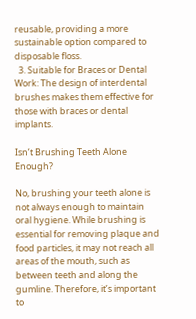reusable, providing a more sustainable option compared to disposable floss.
  3. Suitable for Braces or Dental Work: The design of interdental brushes makes them effective for those with braces or dental implants.

Isn’t Brushing Teeth Alone Enough?

No, brushing your teeth alone is not always enough to maintain oral hygiene. While brushing is essential for removing plaque and food particles, it may not reach all areas of the mouth, such as between teeth and along the gumline. Therefore, it’s important to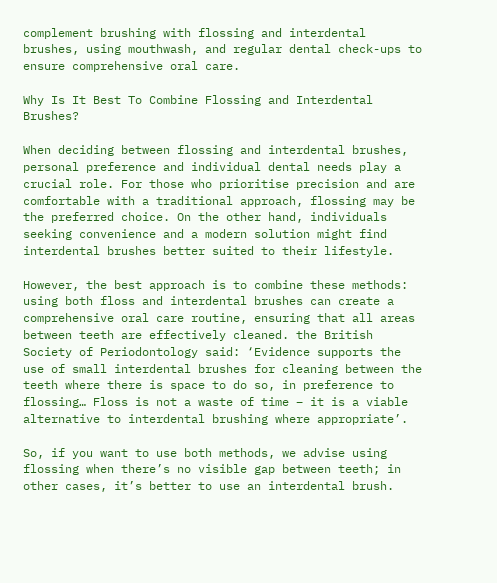complement brushing with flossing and interdental brushes, using mouthwash, and regular dental check-ups to ensure comprehensive oral care.

Why Is It Best To Combine Flossing and Interdental Brushes?

When deciding between flossing and interdental brushes, personal preference and individual dental needs play a crucial role. For those who prioritise precision and are comfortable with a traditional approach, flossing may be the preferred choice. On the other hand, individuals seeking convenience and a modern solution might find interdental brushes better suited to their lifestyle.

However, the best approach is to combine these methods: using both floss and interdental brushes can create a comprehensive oral care routine, ensuring that all areas between teeth are effectively cleaned. the British Society of Periodontology said: ‘Evidence supports the use of small interdental brushes for cleaning between the teeth where there is space to do so, in preference to flossing… Floss is not a waste of time – it is a viable alternative to interdental brushing where appropriate’.

So, if you want to use both methods, we advise using flossing when there’s no visible gap between teeth; in other cases, it’s better to use an interdental brush.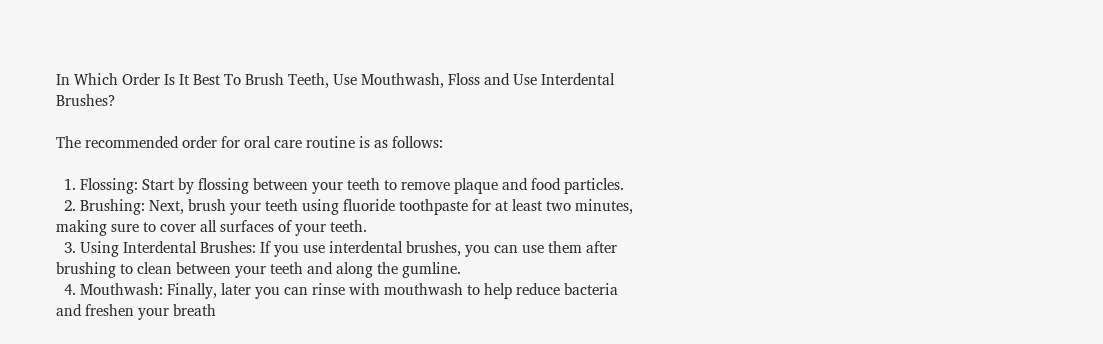In Which Order Is It Best To Brush Teeth, Use Mouthwash, Floss and Use Interdental Brushes?

The recommended order for oral care routine is as follows:

  1. Flossing: Start by flossing between your teeth to remove plaque and food particles.
  2. Brushing: Next, brush your teeth using fluoride toothpaste for at least two minutes, making sure to cover all surfaces of your teeth.
  3. Using Interdental Brushes: If you use interdental brushes, you can use them after brushing to clean between your teeth and along the gumline.
  4. Mouthwash: Finally, later you can rinse with mouthwash to help reduce bacteria and freshen your breath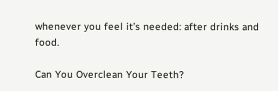whenever you feel it’s needed: after drinks and food.

Can You Overclean Your Teeth?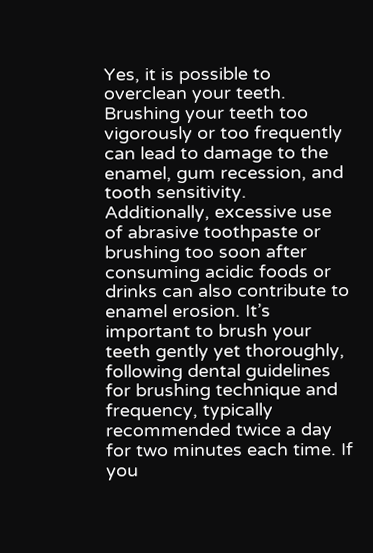Yes, it is possible to overclean your teeth. Brushing your teeth too vigorously or too frequently can lead to damage to the enamel, gum recession, and tooth sensitivity. Additionally, excessive use of abrasive toothpaste or brushing too soon after consuming acidic foods or drinks can also contribute to enamel erosion. It’s important to brush your teeth gently yet thoroughly, following dental guidelines for brushing technique and frequency, typically recommended twice a day for two minutes each time. If you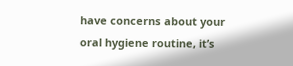have concerns about your oral hygiene routine, it’s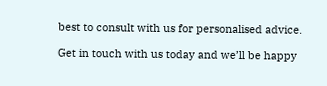best to consult with us for personalised advice.

Get in touch with us today and we’ll be happy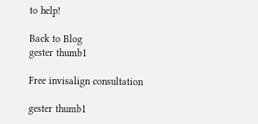to help!

Back to Blog
gester thumb1

Free invisalign consultation

gester thumb1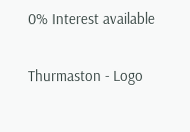0% Interest available

Thurmaston - Logo